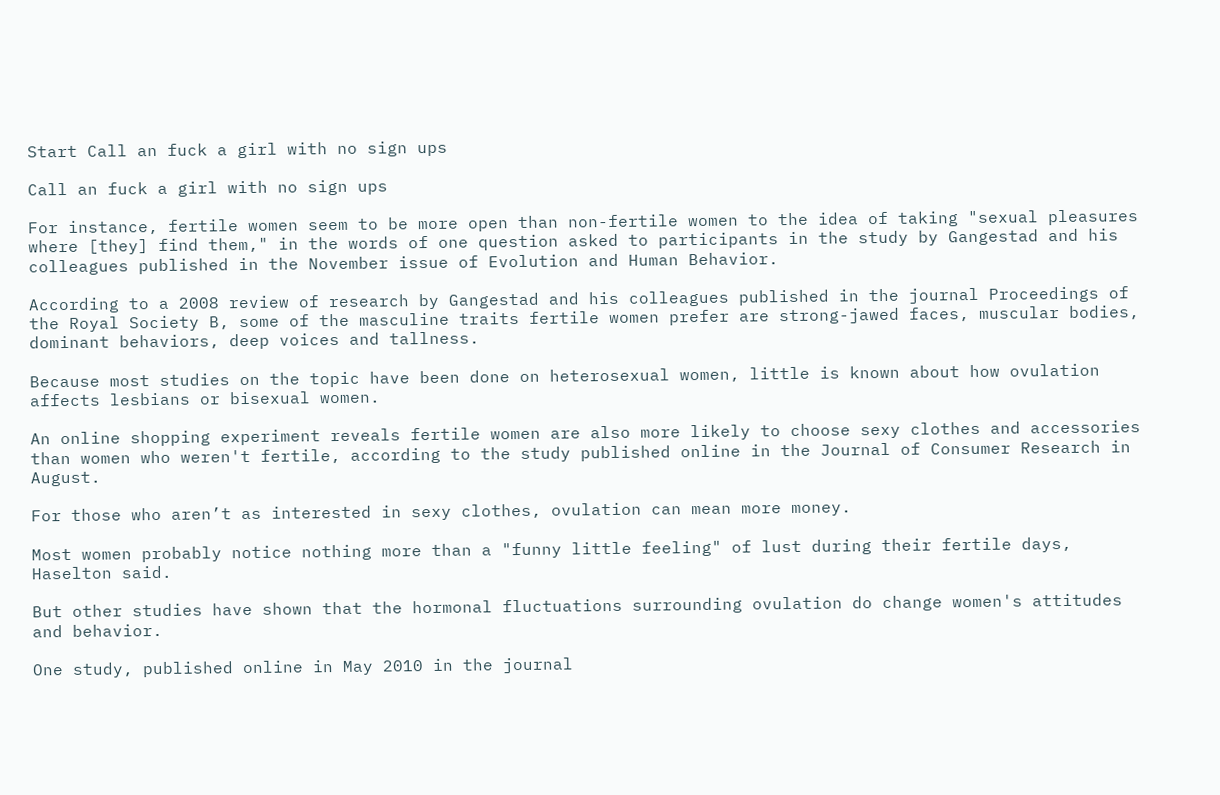Start Call an fuck a girl with no sign ups

Call an fuck a girl with no sign ups

For instance, fertile women seem to be more open than non-fertile women to the idea of taking "sexual pleasures where [they] find them," in the words of one question asked to participants in the study by Gangestad and his colleagues published in the November issue of Evolution and Human Behavior.

According to a 2008 review of research by Gangestad and his colleagues published in the journal Proceedings of the Royal Society B, some of the masculine traits fertile women prefer are strong-jawed faces, muscular bodies, dominant behaviors, deep voices and tallness.

Because most studies on the topic have been done on heterosexual women, little is known about how ovulation affects lesbians or bisexual women.

An online shopping experiment reveals fertile women are also more likely to choose sexy clothes and accessories than women who weren't fertile, according to the study published online in the Journal of Consumer Research in August.

For those who aren’t as interested in sexy clothes, ovulation can mean more money.

Most women probably notice nothing more than a "funny little feeling" of lust during their fertile days, Haselton said.

But other studies have shown that the hormonal fluctuations surrounding ovulation do change women's attitudes and behavior.

One study, published online in May 2010 in the journal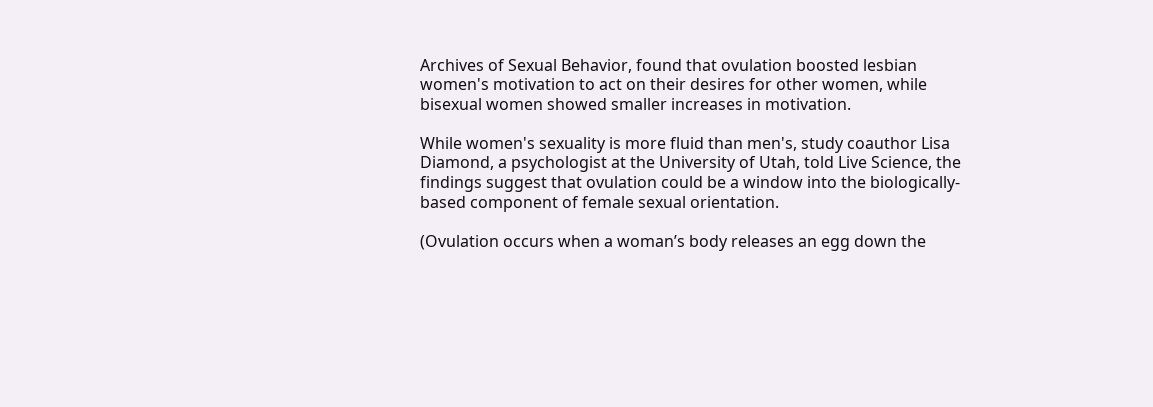Archives of Sexual Behavior, found that ovulation boosted lesbian women's motivation to act on their desires for other women, while bisexual women showed smaller increases in motivation.

While women's sexuality is more fluid than men's, study coauthor Lisa Diamond, a psychologist at the University of Utah, told Live Science, the findings suggest that ovulation could be a window into the biologically-based component of female sexual orientation.

(Ovulation occurs when a woman’s body releases an egg down the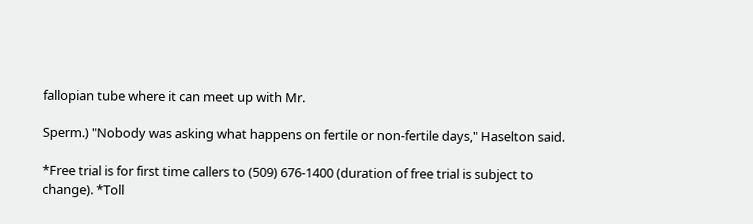fallopian tube where it can meet up with Mr.

Sperm.) "Nobody was asking what happens on fertile or non-fertile days," Haselton said.

*Free trial is for first time callers to (509) 676-1400 (duration of free trial is subject to change). *Toll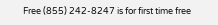Free (855) 242-8247 is for first time free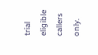trial eligible callers only.